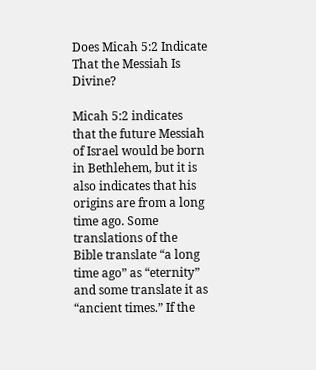Does Micah 5:2 Indicate That the Messiah Is Divine?

Micah 5:2 indicates that the future Messiah of Israel would be born in Bethlehem, but it is also indicates that his origins are from a long time ago. Some translations of the Bible translate “a long time ago” as “eternity” and some translate it as “ancient times.” If the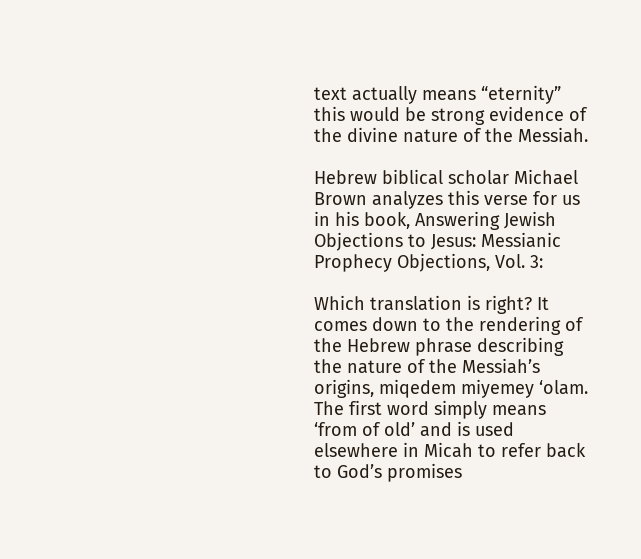text actually means “eternity” this would be strong evidence of the divine nature of the Messiah.

Hebrew biblical scholar Michael Brown analyzes this verse for us in his book, Answering Jewish Objections to Jesus: Messianic Prophecy Objections, Vol. 3:

Which translation is right? It comes down to the rendering of the Hebrew phrase describing the nature of the Messiah’s origins, miqedem miyemey ‘olam. The first word simply means ‘from of old’ and is used elsewhere in Micah to refer back to God’s promises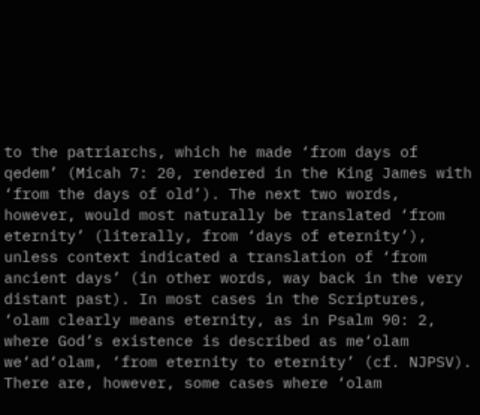to the patriarchs, which he made ‘from days of qedem’ (Micah 7: 20, rendered in the King James with ‘from the days of old’). The next two words, however, would most naturally be translated ‘from eternity’ (literally, from ‘days of eternity’), unless context indicated a translation of ‘from ancient days’ (in other words, way back in the very distant past). In most cases in the Scriptures, ‘olam clearly means eternity, as in Psalm 90: 2, where God’s existence is described as me‘olam we‘ad‘olam, ‘from eternity to eternity’ (cf. NJPSV). There are, however, some cases where ‘olam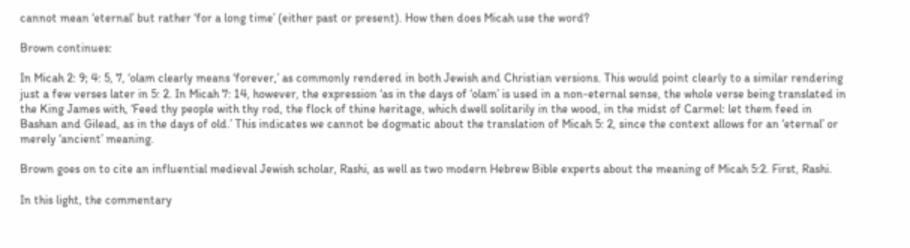cannot mean ‘eternal’ but rather ‘for a long time’ (either past or present). How then does Micah use the word?

Brown continues:

In Micah 2: 9; 4: 5, 7, ‘olam clearly means ‘forever,’ as commonly rendered in both Jewish and Christian versions. This would point clearly to a similar rendering just a few verses later in 5: 2. In Micah 7: 14, however, the expression ‘as in the days of ‘olam’ is used in a non-eternal sense, the whole verse being translated in the King James with, ‘Feed thy people with thy rod, the flock of thine heritage, which dwell solitarily in the wood, in the midst of Carmel: let them feed in Bashan and Gilead, as in the days of old.’ This indicates we cannot be dogmatic about the translation of Micah 5: 2, since the context allows for an ‘eternal’ or merely ‘ancient’ meaning.

Brown goes on to cite an influential medieval Jewish scholar, Rashi, as well as two modern Hebrew Bible experts about the meaning of Micah 5:2. First, Rashi.

In this light, the commentary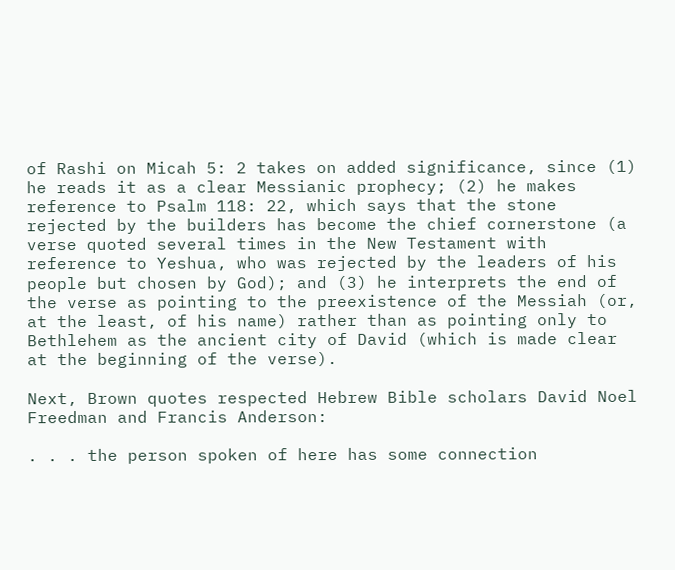of Rashi on Micah 5: 2 takes on added significance, since (1) he reads it as a clear Messianic prophecy; (2) he makes reference to Psalm 118: 22, which says that the stone rejected by the builders has become the chief cornerstone (a verse quoted several times in the New Testament with reference to Yeshua, who was rejected by the leaders of his people but chosen by God); and (3) he interprets the end of the verse as pointing to the preexistence of the Messiah (or, at the least, of his name) rather than as pointing only to Bethlehem as the ancient city of David (which is made clear at the beginning of the verse).

Next, Brown quotes respected Hebrew Bible scholars David Noel Freedman and Francis Anderson:

. . . the person spoken of here has some connection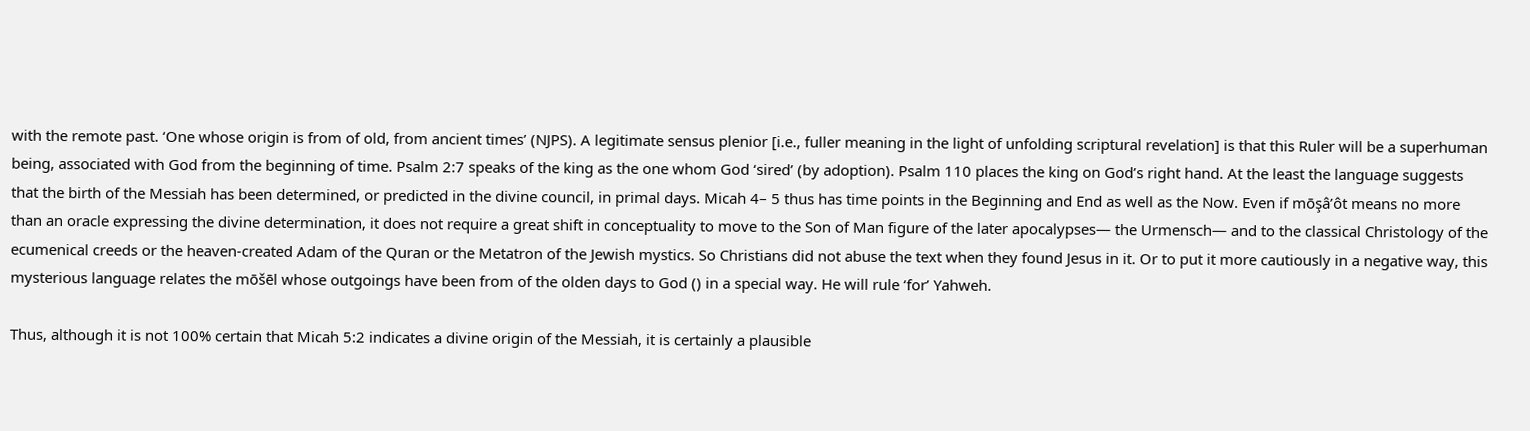with the remote past. ‘One whose origin is from of old, from ancient times’ (NJPS). A legitimate sensus plenior [i.e., fuller meaning in the light of unfolding scriptural revelation] is that this Ruler will be a superhuman being, associated with God from the beginning of time. Psalm 2:7 speaks of the king as the one whom God ‘sired’ (by adoption). Psalm 110 places the king on God’s right hand. At the least the language suggests that the birth of the Messiah has been determined, or predicted in the divine council, in primal days. Micah 4– 5 thus has time points in the Beginning and End as well as the Now. Even if mōşâ’ôt means no more than an oracle expressing the divine determination, it does not require a great shift in conceptuality to move to the Son of Man figure of the later apocalypses— the Urmensch— and to the classical Christology of the ecumenical creeds or the heaven-created Adam of the Quran or the Metatron of the Jewish mystics. So Christians did not abuse the text when they found Jesus in it. Or to put it more cautiously in a negative way, this mysterious language relates the mōšēl whose outgoings have been from of the olden days to God () in a special way. He will rule ‘for’ Yahweh.

Thus, although it is not 100% certain that Micah 5:2 indicates a divine origin of the Messiah, it is certainly a plausible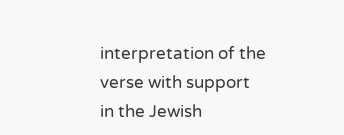interpretation of the verse with support in the Jewish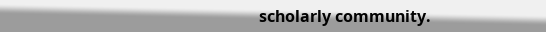scholarly community.